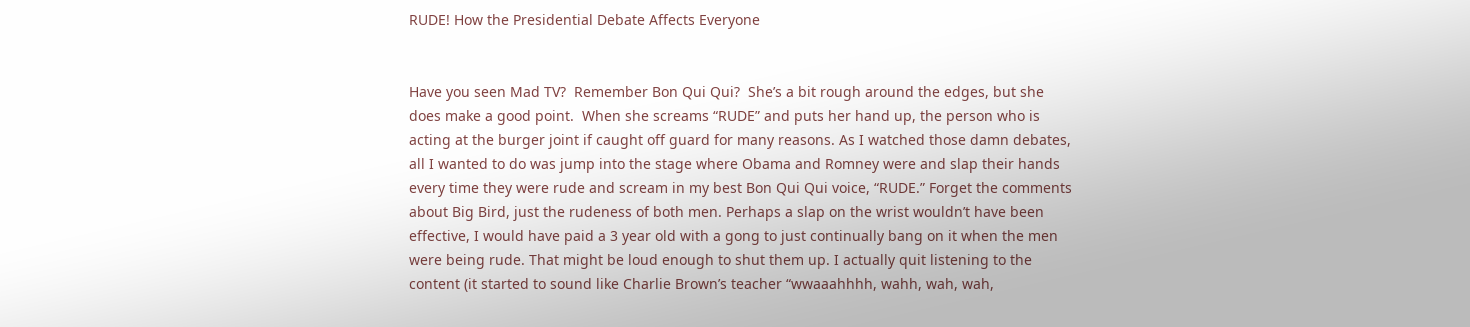RUDE! How the Presidential Debate Affects Everyone


Have you seen Mad TV?  Remember Bon Qui Qui?  She’s a bit rough around the edges, but she does make a good point.  When she screams “RUDE” and puts her hand up, the person who is acting at the burger joint if caught off guard for many reasons. As I watched those damn debates, all I wanted to do was jump into the stage where Obama and Romney were and slap their hands every time they were rude and scream in my best Bon Qui Qui voice, “RUDE.” Forget the comments about Big Bird, just the rudeness of both men. Perhaps a slap on the wrist wouldn’t have been effective, I would have paid a 3 year old with a gong to just continually bang on it when the men were being rude. That might be loud enough to shut them up. I actually quit listening to the content (it started to sound like Charlie Brown’s teacher “wwaaahhhh, wahh, wah, wah,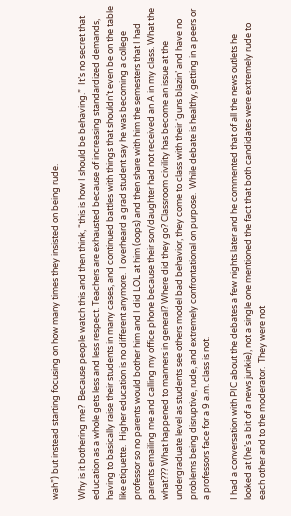wah”) but instead starting focusing on how many times they insisted on being rude.

Why is it bothering me?  Because people watch this and then think, “this is how I should be behaving.”  It’s no secret that education as a whole gets less and less respect. Teachers are exhausted because of increasing standardized demands, having to basically raise their students in many cases, and continued battles with things that shouldn’t even be on the table like etiquette.  Higher education is no different anymore.  I overheard a grad student say he was becoming a college professor so no parents would bother him and I did LOL at him (oops) and then share with him the semesters that I had parents emailing me and calling my office phone because their son/daughter had not received an A in my class. What the what??? What happened to manners in general? Where did they go? Classroom civility has become an issue at the undergraduate level as students see others model bad behavior, they come to class with their ‘guns blazin’ and have no problems being disruptive, rude, and extremely confrontational on purpose.  While debate is healthy, getting in a peers or a professors face for a 9 a.m. class is not.

I had a conversation with PIC about the debates a few nights later and he commented that of all the news outlets he looked at (he’s a bit of a news junkie), not a single one mentioned the fact that both candidates were extremely rude to each other and to the moderator.  They were not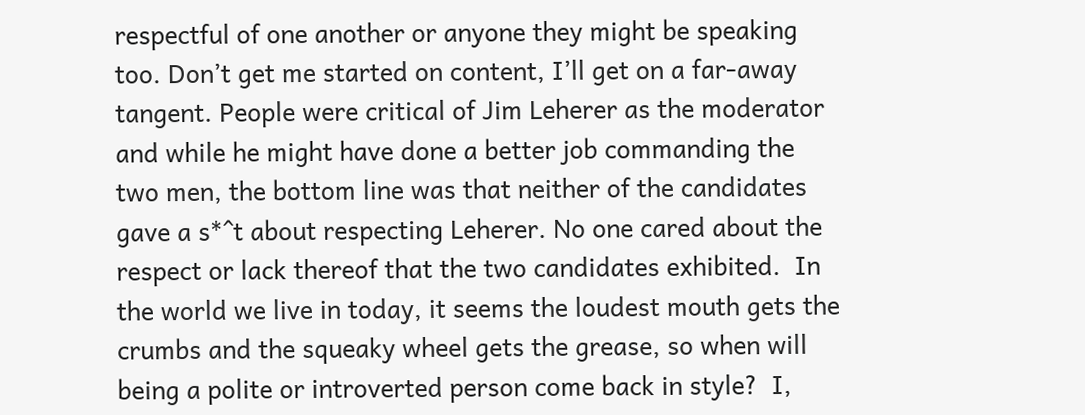respectful of one another or anyone they might be speaking too. Don’t get me started on content, I’ll get on a far-away tangent. People were critical of Jim Leherer as the moderator and while he might have done a better job commanding the two men, the bottom line was that neither of the candidates gave a s*^t about respecting Leherer. No one cared about the respect or lack thereof that the two candidates exhibited.  In the world we live in today, it seems the loudest mouth gets the crumbs and the squeaky wheel gets the grease, so when will being a polite or introverted person come back in style?  I,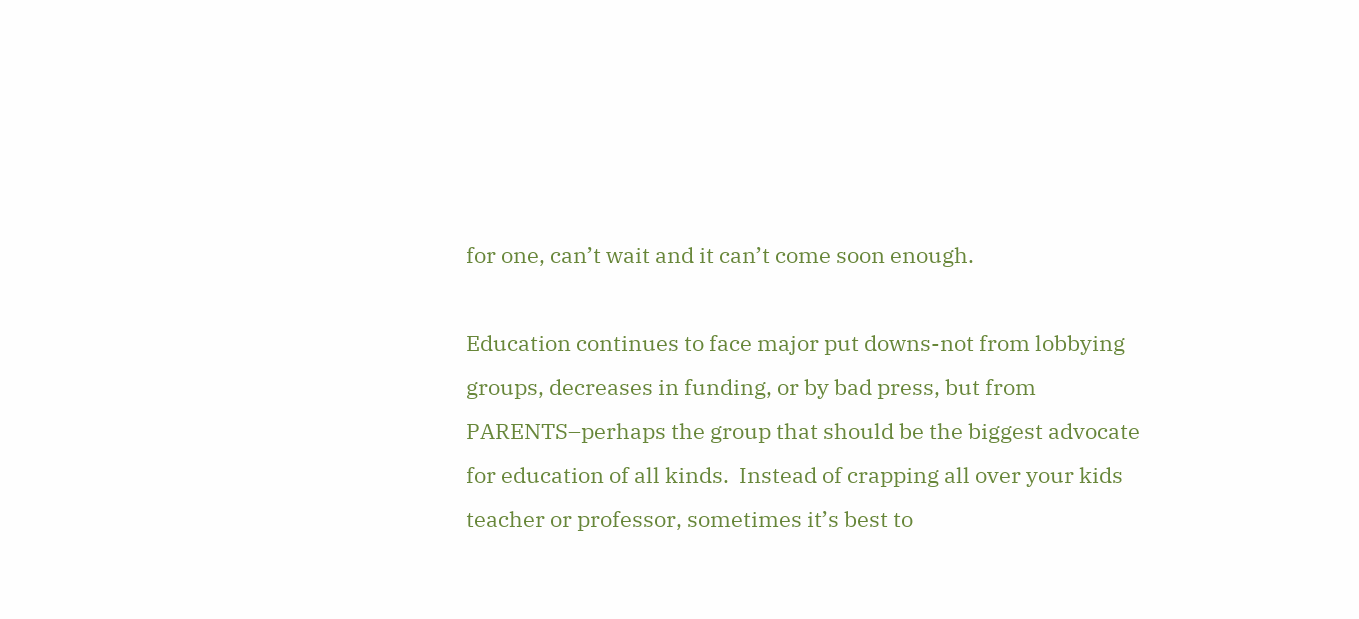for one, can’t wait and it can’t come soon enough.

Education continues to face major put downs-not from lobbying groups, decreases in funding, or by bad press, but from PARENTS–perhaps the group that should be the biggest advocate for education of all kinds.  Instead of crapping all over your kids teacher or professor, sometimes it’s best to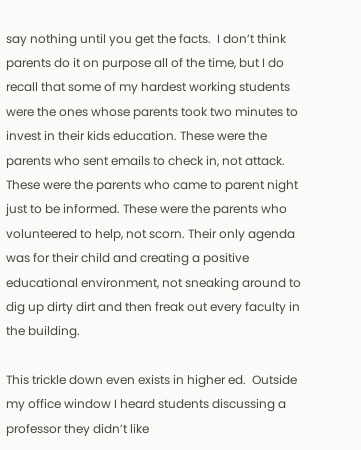say nothing until you get the facts.  I don’t think parents do it on purpose all of the time, but I do recall that some of my hardest working students were the ones whose parents took two minutes to invest in their kids education. These were the parents who sent emails to check in, not attack. These were the parents who came to parent night just to be informed. These were the parents who volunteered to help, not scorn. Their only agenda was for their child and creating a positive educational environment, not sneaking around to dig up dirty dirt and then freak out every faculty in the building.

This trickle down even exists in higher ed.  Outside my office window I heard students discussing a professor they didn’t like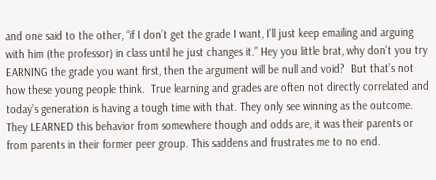and one said to the other, “if I don’t get the grade I want, I’ll just keep emailing and arguing with him (the professor) in class until he just changes it.” Hey you little brat, why don’t you try EARNING the grade you want first, then the argument will be null and void?  But that’s not how these young people think.  True learning and grades are often not directly correlated and today’s generation is having a tough time with that. They only see winning as the outcome. They LEARNED this behavior from somewhere though and odds are, it was their parents or from parents in their former peer group. This saddens and frustrates me to no end.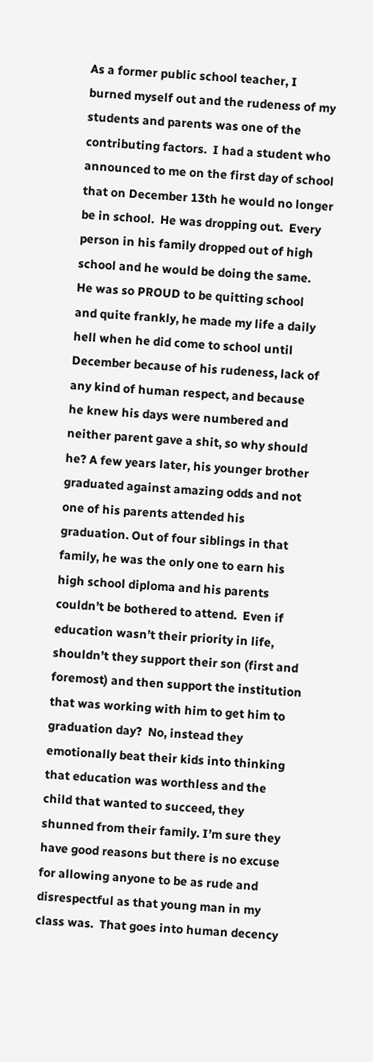As a former public school teacher, I burned myself out and the rudeness of my students and parents was one of the contributing factors.  I had a student who announced to me on the first day of school that on December 13th he would no longer be in school.  He was dropping out.  Every person in his family dropped out of high school and he would be doing the same.  He was so PROUD to be quitting school and quite frankly, he made my life a daily hell when he did come to school until December because of his rudeness, lack of any kind of human respect, and because he knew his days were numbered and neither parent gave a shit, so why should he? A few years later, his younger brother graduated against amazing odds and not one of his parents attended his graduation. Out of four siblings in that family, he was the only one to earn his high school diploma and his parents couldn’t be bothered to attend.  Even if education wasn’t their priority in life, shouldn’t they support their son (first and foremost) and then support the institution that was working with him to get him to graduation day?  No, instead they emotionally beat their kids into thinking that education was worthless and the child that wanted to succeed, they shunned from their family. I’m sure they have good reasons but there is no excuse for allowing anyone to be as rude and disrespectful as that young man in my class was.  That goes into human decency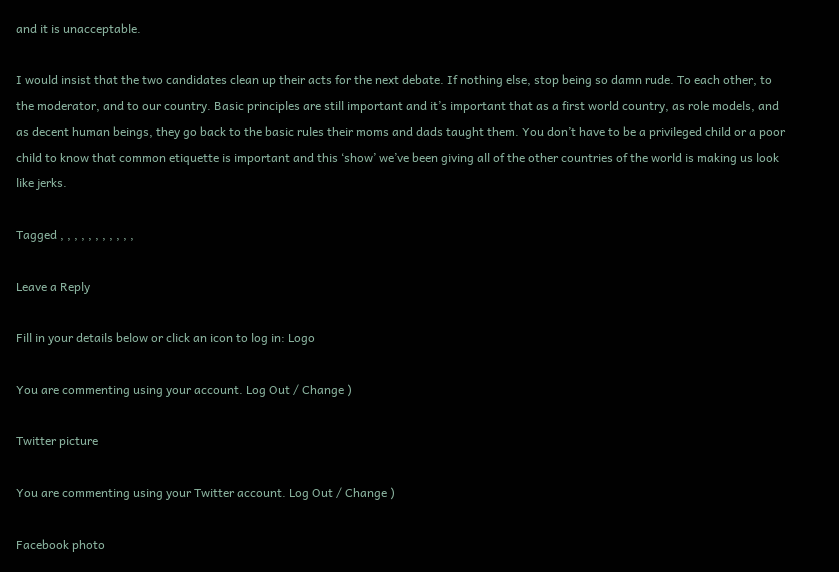and it is unacceptable.

I would insist that the two candidates clean up their acts for the next debate. If nothing else, stop being so damn rude. To each other, to the moderator, and to our country. Basic principles are still important and it’s important that as a first world country, as role models, and as decent human beings, they go back to the basic rules their moms and dads taught them. You don’t have to be a privileged child or a poor child to know that common etiquette is important and this ‘show’ we’ve been giving all of the other countries of the world is making us look like jerks.

Tagged , , , , , , , , , , ,

Leave a Reply

Fill in your details below or click an icon to log in: Logo

You are commenting using your account. Log Out / Change )

Twitter picture

You are commenting using your Twitter account. Log Out / Change )

Facebook photo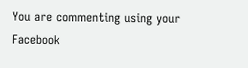You are commenting using your Facebook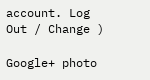account. Log Out / Change )

Google+ photo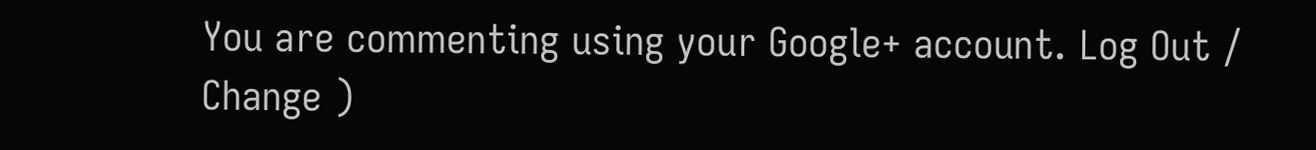You are commenting using your Google+ account. Log Out / Change )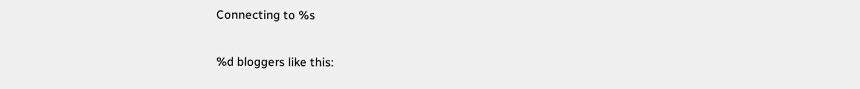Connecting to %s

%d bloggers like this: